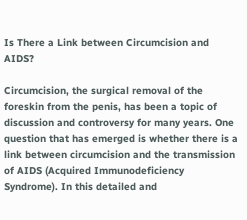Is There a Link between Circumcision and AIDS?

Circumcision, the surgical removal of the foreskin from the penis, has been a topic of discussion and controversy for many years. One question that has emerged is whether there is a link between circumcision and the transmission of AIDS (Acquired Immunodeficiency Syndrome). In this detailed and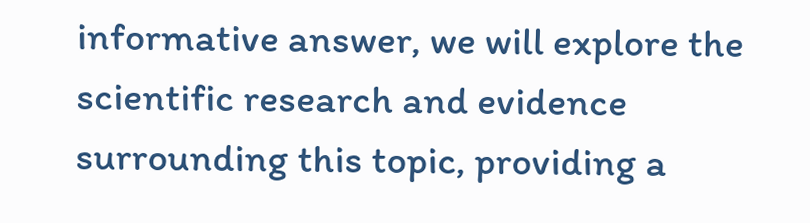informative answer, we will explore the scientific research and evidence surrounding this topic, providing a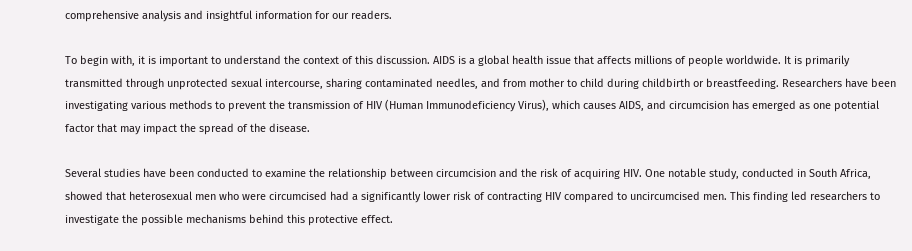comprehensive analysis and insightful information for our readers.

To begin with, it is important to understand the context of this discussion. AIDS is a global health issue that affects millions of people worldwide. It is primarily transmitted through unprotected sexual intercourse, sharing contaminated needles, and from mother to child during childbirth or breastfeeding. Researchers have been investigating various methods to prevent the transmission of HIV (Human Immunodeficiency Virus), which causes AIDS, and circumcision has emerged as one potential factor that may impact the spread of the disease.

Several studies have been conducted to examine the relationship between circumcision and the risk of acquiring HIV. One notable study, conducted in South Africa, showed that heterosexual men who were circumcised had a significantly lower risk of contracting HIV compared to uncircumcised men. This finding led researchers to investigate the possible mechanisms behind this protective effect.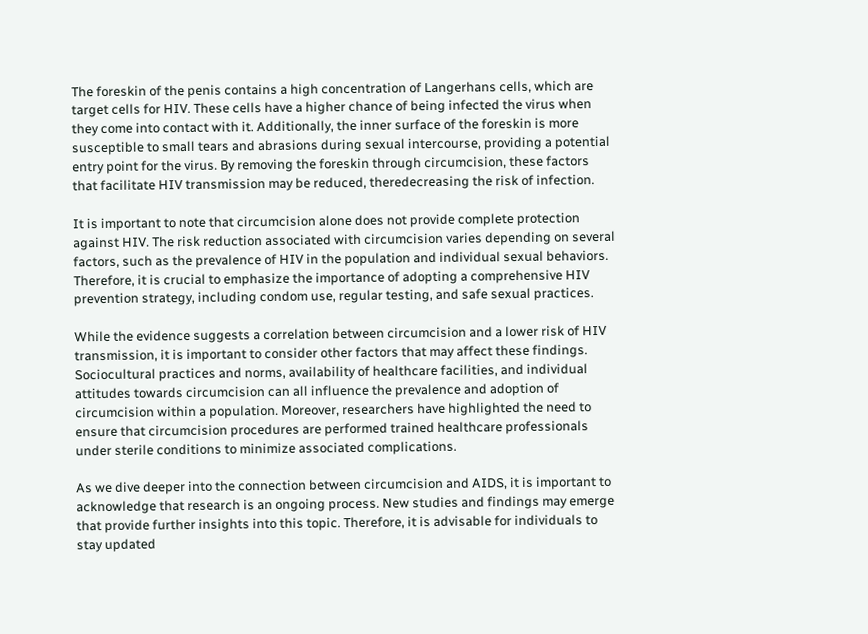The foreskin of the penis contains a high concentration of Langerhans cells, which are target cells for HIV. These cells have a higher chance of being infected the virus when they come into contact with it. Additionally, the inner surface of the foreskin is more susceptible to small tears and abrasions during sexual intercourse, providing a potential entry point for the virus. By removing the foreskin through circumcision, these factors that facilitate HIV transmission may be reduced, theredecreasing the risk of infection.

It is important to note that circumcision alone does not provide complete protection against HIV. The risk reduction associated with circumcision varies depending on several factors, such as the prevalence of HIV in the population and individual sexual behaviors. Therefore, it is crucial to emphasize the importance of adopting a comprehensive HIV prevention strategy, including condom use, regular testing, and safe sexual practices.

While the evidence suggests a correlation between circumcision and a lower risk of HIV transmission, it is important to consider other factors that may affect these findings. Sociocultural practices and norms, availability of healthcare facilities, and individual attitudes towards circumcision can all influence the prevalence and adoption of circumcision within a population. Moreover, researchers have highlighted the need to ensure that circumcision procedures are performed trained healthcare professionals under sterile conditions to minimize associated complications.

As we dive deeper into the connection between circumcision and AIDS, it is important to acknowledge that research is an ongoing process. New studies and findings may emerge that provide further insights into this topic. Therefore, it is advisable for individuals to stay updated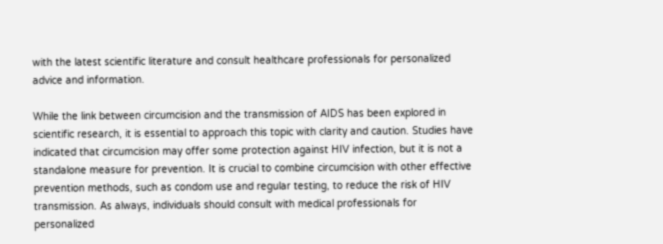with the latest scientific literature and consult healthcare professionals for personalized advice and information.

While the link between circumcision and the transmission of AIDS has been explored in scientific research, it is essential to approach this topic with clarity and caution. Studies have indicated that circumcision may offer some protection against HIV infection, but it is not a standalone measure for prevention. It is crucial to combine circumcision with other effective prevention methods, such as condom use and regular testing, to reduce the risk of HIV transmission. As always, individuals should consult with medical professionals for personalized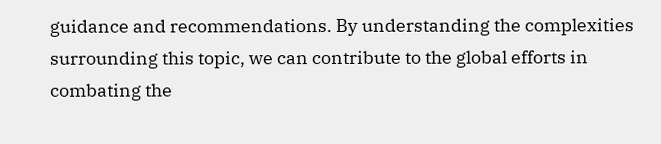guidance and recommendations. By understanding the complexities surrounding this topic, we can contribute to the global efforts in combating the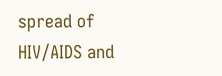spread of HIV/AIDS and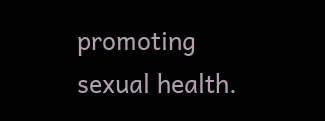promoting sexual health.